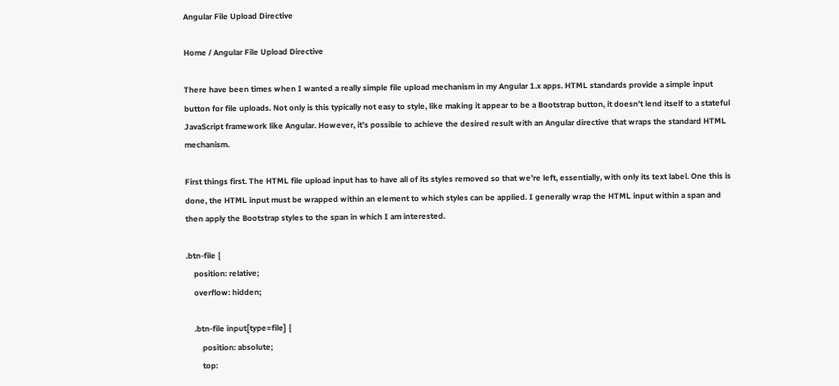Angular File Upload Directive

Home / Angular File Upload Directive

There have been times when I wanted a really simple file upload mechanism in my Angular 1.x apps. HTML standards provide a simple input button for file uploads. Not only is this typically not easy to style, like making it appear to be a Bootstrap button, it doesn’t lend itself to a stateful JavaScript framework like Angular. However, it’s possible to achieve the desired result with an Angular directive that wraps the standard HTML mechanism.

First things first. The HTML file upload input has to have all of its styles removed so that we’re left, essentially, with only its text label. One this is done, the HTML input must be wrapped within an element to which styles can be applied. I generally wrap the HTML input within a span and then apply the Bootstrap styles to the span in which I am interested.

.btn-file {
    position: relative;
    overflow: hidden;

    .btn-file input[type=file] {
        position: absolute;
        top: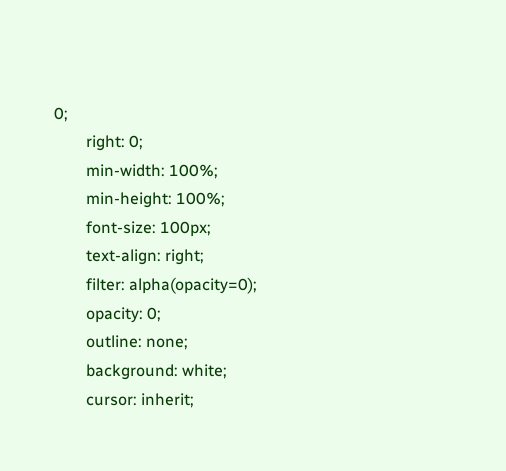0;
        right: 0;
        min-width: 100%;
        min-height: 100%;
        font-size: 100px;
        text-align: right;
        filter: alpha(opacity=0);
        opacity: 0;
        outline: none;
        background: white;
        cursor: inherit;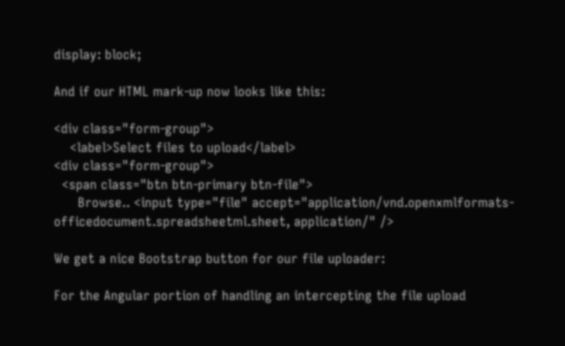display: block;

And if our HTML mark-up now looks like this:

<div class="form-group">
    <label>Select files to upload</label>
<div class="form-group">
  <span class="btn btn-primary btn-file">
      Browse.. <input type="file" accept="application/vnd.openxmlformats-officedocument.spreadsheetml.sheet, application/" />

We get a nice Bootstrap button for our file uploader:

For the Angular portion of handling an intercepting the file upload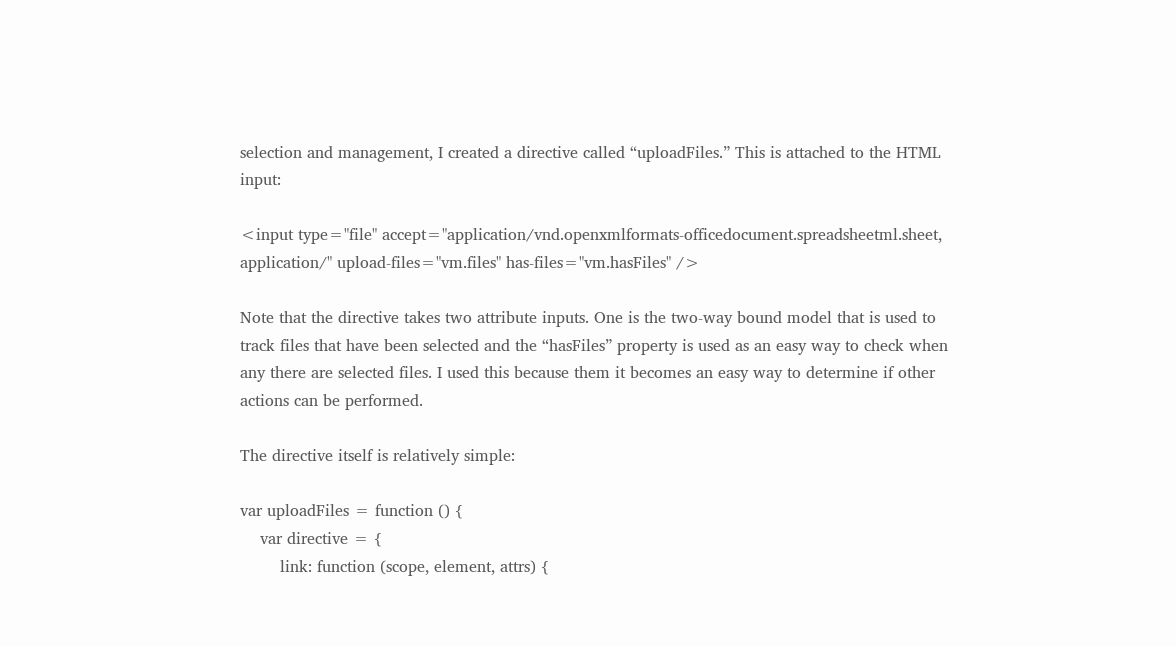selection and management, I created a directive called “uploadFiles.” This is attached to the HTML input:

<input type="file" accept="application/vnd.openxmlformats-officedocument.spreadsheetml.sheet, application/" upload-files="vm.files" has-files="vm.hasFiles" />

Note that the directive takes two attribute inputs. One is the two-way bound model that is used to track files that have been selected and the “hasFiles” property is used as an easy way to check when any there are selected files. I used this because them it becomes an easy way to determine if other actions can be performed.

The directive itself is relatively simple:

var uploadFiles = function () {
    var directive = {
        link: function (scope, element, attrs) {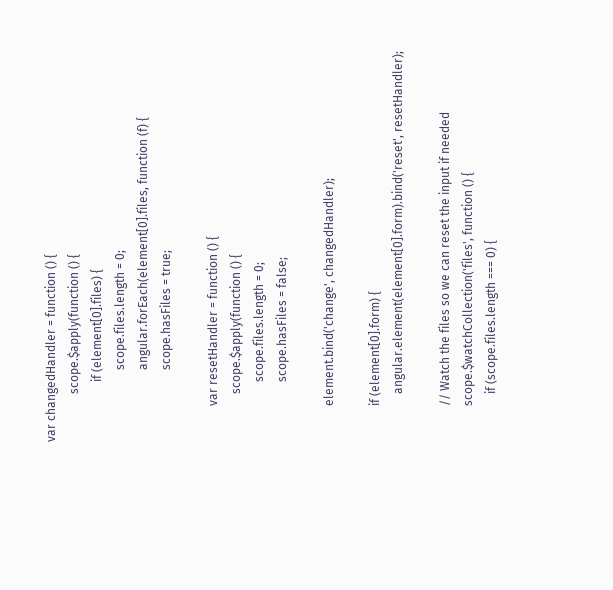var changedHandler = function () {
                scope.$apply(function () {
                    if (element[0].files) {
                        scope.files.length = 0;
                        angular.forEach(element[0].files, function (f) {
                        scope.hasFiles = true;

            var resetHandler = function () {
                scope.$apply(function () {
                    scope.files.length = 0;
                    scope.hasFiles = false;

            element.bind('change', changedHandler);

            if (element[0].form) {
                angular.element(element[0].form).bind('reset', resetHandler);

            // Watch the files so we can reset the input if needed
            scope.$watchCollection('files', function () {
                if (scope.files.length === 0) {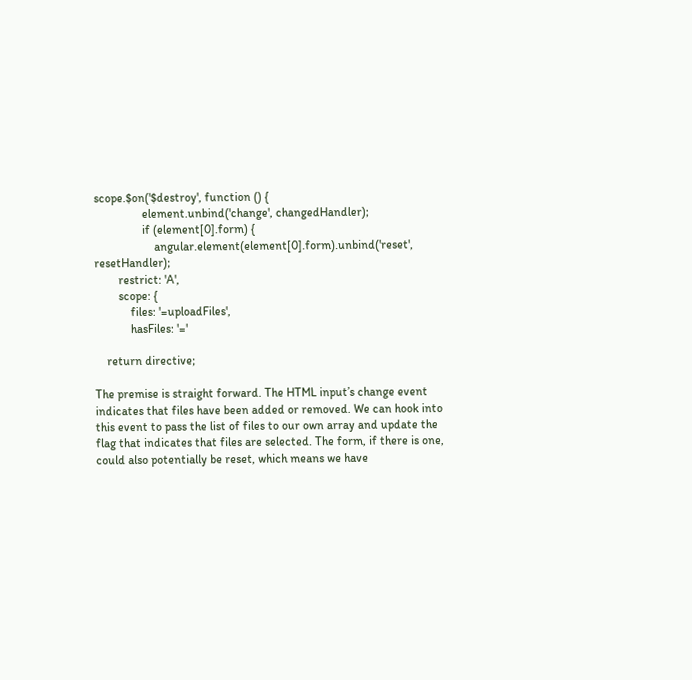scope.$on('$destroy', function () {
                element.unbind('change', changedHandler);
                if (element[0].form) {
                    angular.element(element[0].form).unbind('reset', resetHandler);
        restrict: 'A',
        scope: {
            files: '=uploadFiles',
            hasFiles: '='

    return directive;

The premise is straight forward. The HTML input’s change event indicates that files have been added or removed. We can hook into this event to pass the list of files to our own array and update the flag that indicates that files are selected. The form, if there is one, could also potentially be reset, which means we have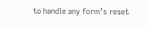to handle any form’s reset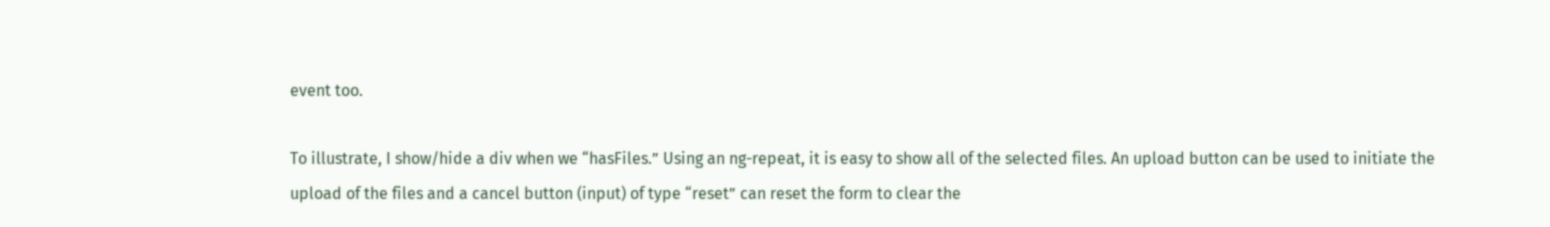event too.

To illustrate, I show/hide a div when we “hasFiles.” Using an ng-repeat, it is easy to show all of the selected files. An upload button can be used to initiate the upload of the files and a cancel button (input) of type “reset” can reset the form to clear the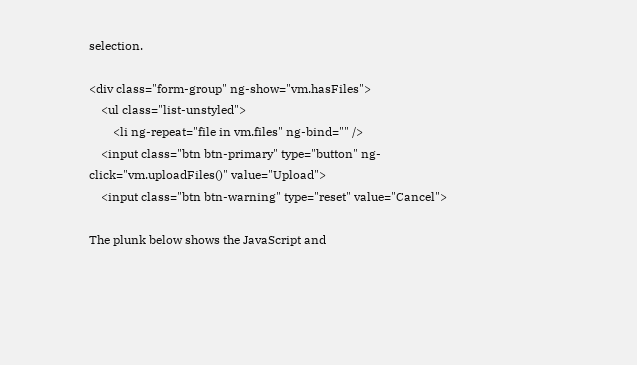selection.

<div class="form-group" ng-show="vm.hasFiles">
    <ul class="list-unstyled">
        <li ng-repeat="file in vm.files" ng-bind="" />
    <input class="btn btn-primary" type="button" ng-click="vm.uploadFiles()" value="Upload">
    <input class="btn btn-warning" type="reset" value="Cancel">

The plunk below shows the JavaScript and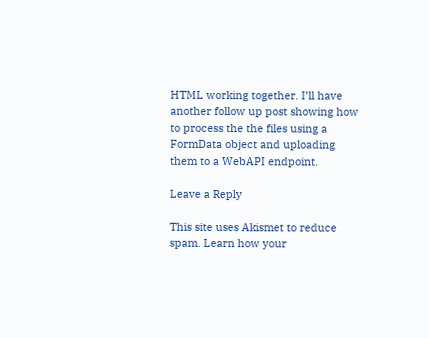HTML working together. I’ll have another follow up post showing how to process the the files using a FormData object and uploading them to a WebAPI endpoint.

Leave a Reply

This site uses Akismet to reduce spam. Learn how your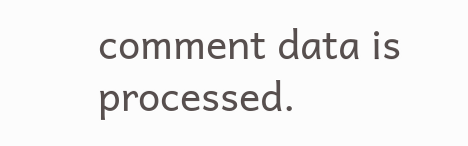comment data is processed.